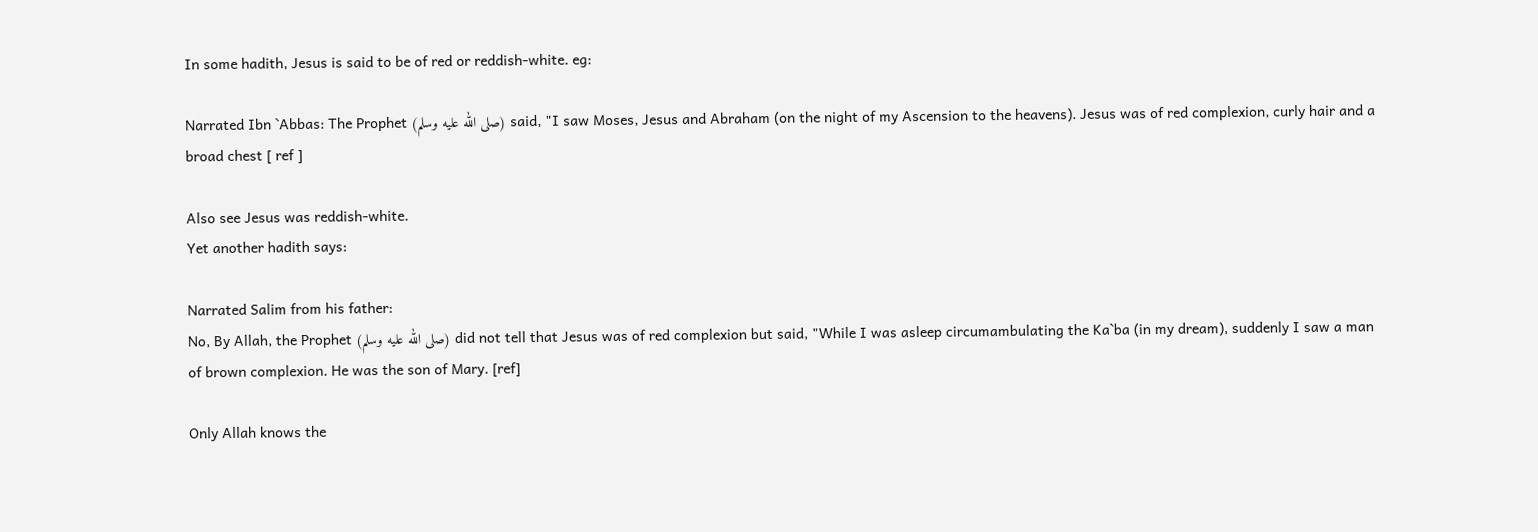In some hadith, Jesus is said to be of red or reddish-white. eg:

Narrated Ibn `Abbas: The Prophet (صلى الله عليه وسلم) said, "I saw Moses, Jesus and Abraham (on the night of my Ascension to the heavens). Jesus was of red complexion, curly hair and a broad chest [ ref ]

Also see Jesus was reddish-white.
Yet another hadith says:

Narrated Salim from his father:
No, By Allah, the Prophet (صلى الله عليه وسلم) did not tell that Jesus was of red complexion but said, "While I was asleep circumambulating the Ka`ba (in my dream), suddenly I saw a man of brown complexion. He was the son of Mary. [ref]

Only Allah knows the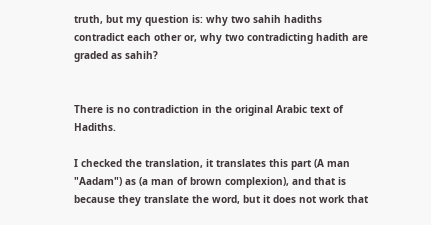truth, but my question is: why two sahih hadiths contradict each other or, why two contradicting hadith are graded as sahih?


There is no contradiction in the original Arabic text of Hadiths.

I checked the translation, it translates this part (A man "Aadam") as (a man of brown complexion), and that is because they translate the word, but it does not work that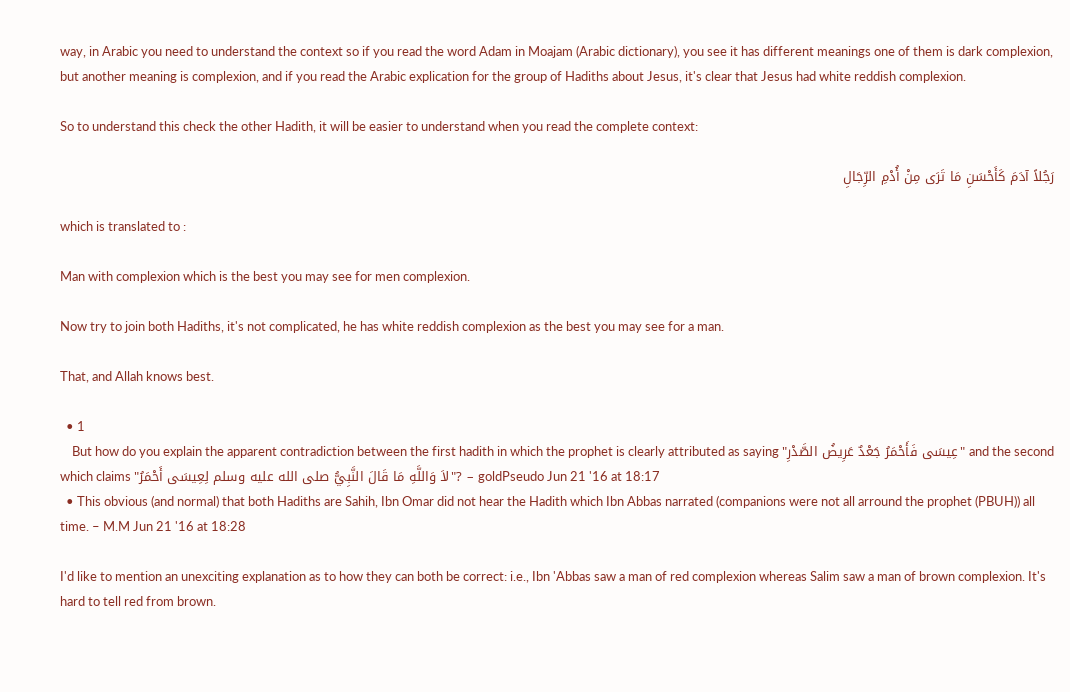way, in Arabic you need to understand the context so if you read the word Adam in Moajam (Arabic dictionary), you see it has different meanings one of them is dark complexion, but another meaning is complexion, and if you read the Arabic explication for the group of Hadiths about Jesus, it's clear that Jesus had white reddish complexion.

So to understand this check the other Hadith, it will be easier to understand when you read the complete context:

رَجُلاً آدَمَ كَأَحْسَنِ مَا تَرَى مِنْ أُدْمِ الرِّجَالِ

which is translated to :

Man with complexion which is the best you may see for men complexion.

Now try to join both Hadiths, it's not complicated, he has white reddish complexion as the best you may see for a man.

That, and Allah knows best.

  • 1
    But how do you explain the apparent contradiction between the first hadith in which the prophet is clearly attributed as saying "عِيسَى فَأَحْمَرُ جَعْدٌ عَرِيضُ الصَّدْرِ" and the second which claims "لاَ وَاللَّهِ مَا قَالَ النَّبِيُّ صلى الله عليه وسلم لِعِيسَى أَحْمَرُ"? – goldPseudo Jun 21 '16 at 18:17
  • This obvious (and normal) that both Hadiths are Sahih, Ibn Omar did not hear the Hadith which Ibn Abbas narrated (companions were not all arround the prophet (PBUH)) all time. – M.M Jun 21 '16 at 18:28

I'd like to mention an unexciting explanation as to how they can both be correct: i.e., Ibn 'Abbas saw a man of red complexion whereas Salim saw a man of brown complexion. It's hard to tell red from brown.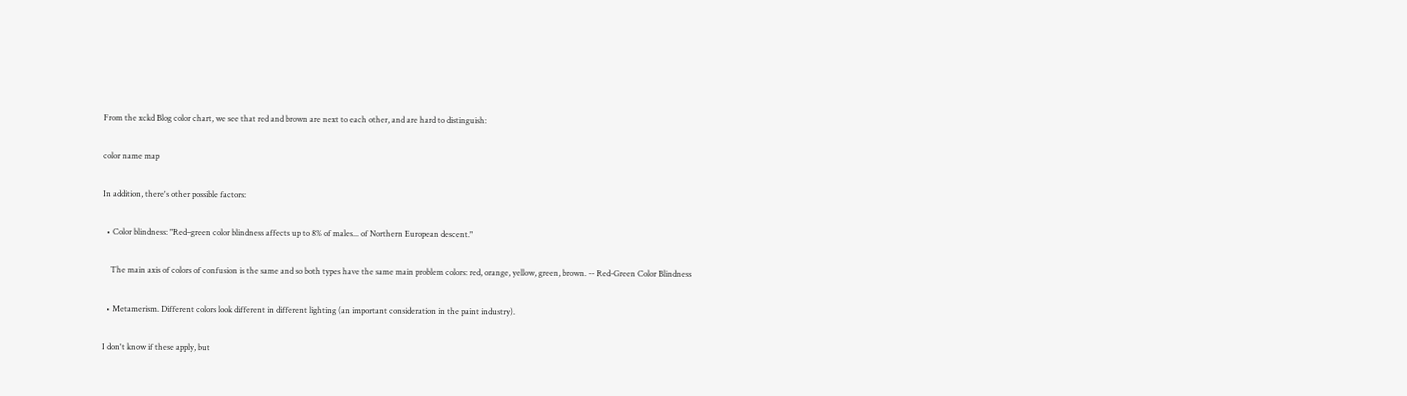From the xckd Blog color chart, we see that red and brown are next to each other, and are hard to distinguish:

color name map

In addition, there's other possible factors:

  • Color blindness: "Red–green color blindness affects up to 8% of males... of Northern European descent."

    The main axis of colors of confusion is the same and so both types have the same main problem colors: red, orange, yellow, green, brown. -- Red-Green Color Blindness

  • Metamerism. Different colors look different in different lighting (an important consideration in the paint industry).

I don't know if these apply, but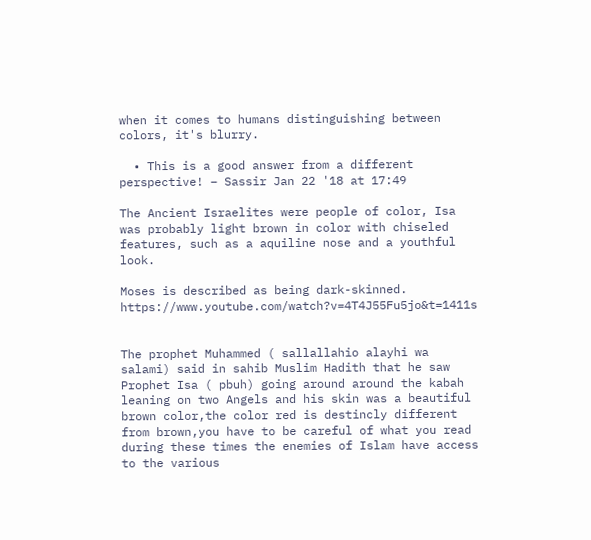when it comes to humans distinguishing between colors, it's blurry.

  • This is a good answer from a different perspective! – Sassir Jan 22 '18 at 17:49

The Ancient Israelites were people of color, Isa was probably light brown in color with chiseled features, such as a aquiline nose and a youthful look.

Moses is described as being dark-skinned. https://www.youtube.com/watch?v=4T4J55Fu5jo&t=1411s


The prophet Muhammed ( sallallahio alayhi wa salami) said in sahib Muslim Hadith that he saw Prophet Isa ( pbuh) going around around the kabah leaning on two Angels and his skin was a beautiful brown color,the color red is destincly different from brown,you have to be careful of what you read during these times the enemies of Islam have access to the various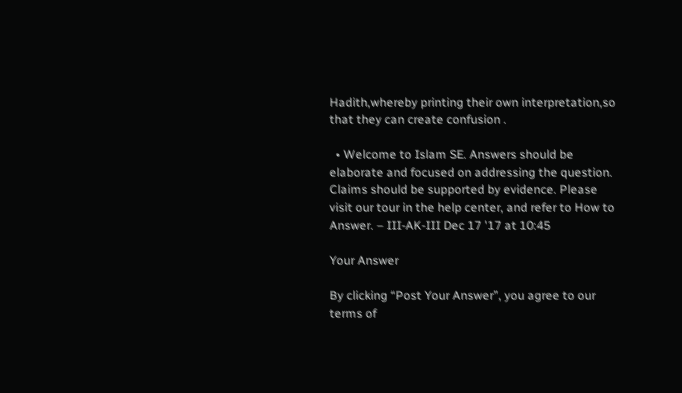Hadith,whereby printing their own interpretation,so that they can create confusion .

  • Welcome to Islam SE. Answers should be elaborate and focused on addressing the question. Claims should be supported by evidence. Please visit our tour in the help center, and refer to How to Answer. – III-AK-III Dec 17 '17 at 10:45

Your Answer

By clicking “Post Your Answer”, you agree to our terms of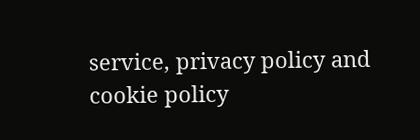service, privacy policy and cookie policy